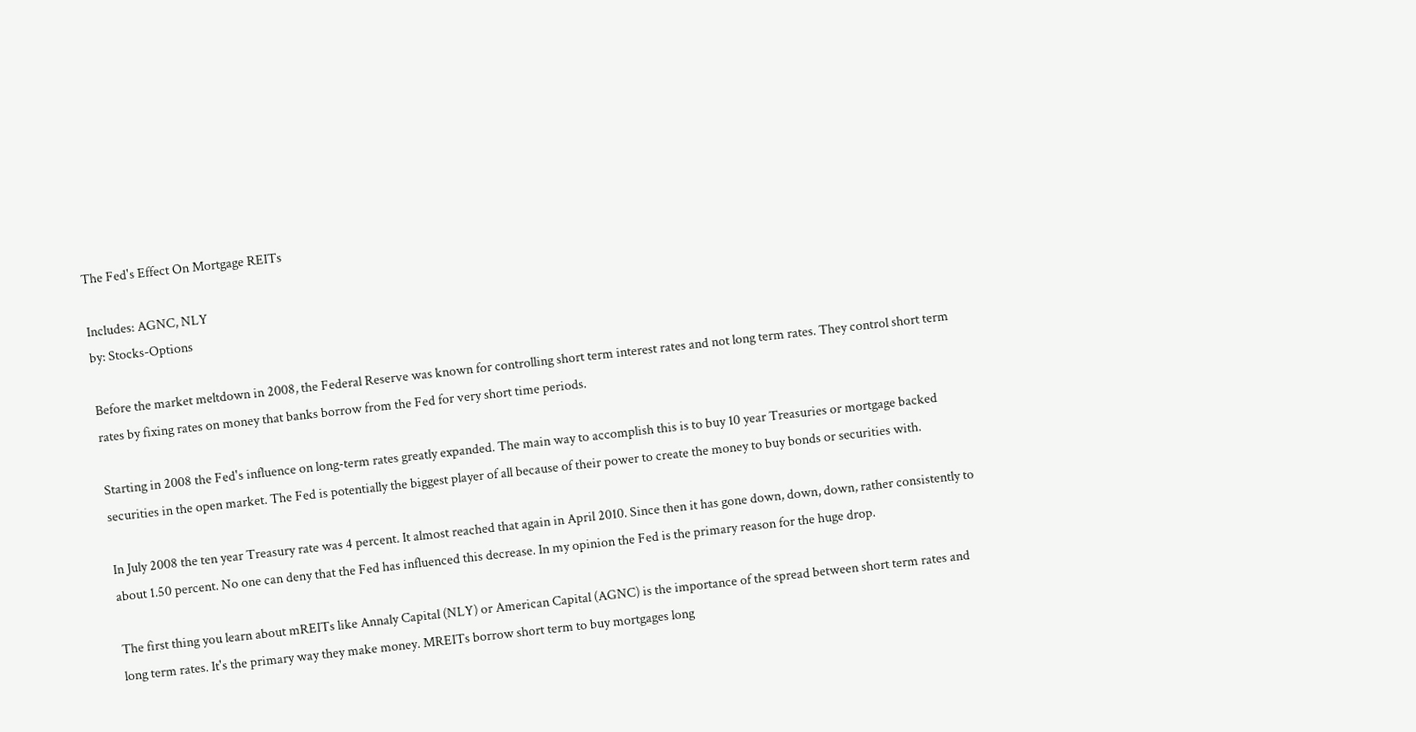The Fed's Effect On Mortgage REITs

Includes: AGNC, NLY
by: Stocks-Options

Before the market meltdown in 2008, the Federal Reserve was known for controlling short term interest rates and not long term rates. They control short term rates by fixing rates on money that banks borrow from the Fed for very short time periods.

Starting in 2008 the Fed's influence on long-term rates greatly expanded. The main way to accomplish this is to buy 10 year Treasuries or mortgage backed securities in the open market. The Fed is potentially the biggest player of all because of their power to create the money to buy bonds or securities with.

In July 2008 the ten year Treasury rate was 4 percent. It almost reached that again in April 2010. Since then it has gone down, down, down, rather consistently to about 1.50 percent. No one can deny that the Fed has influenced this decrease. In my opinion the Fed is the primary reason for the huge drop.

The first thing you learn about mREITs like Annaly Capital (NLY) or American Capital (AGNC) is the importance of the spread between short term rates and long term rates. It's the primary way they make money. MREITs borrow short term to buy mortgages long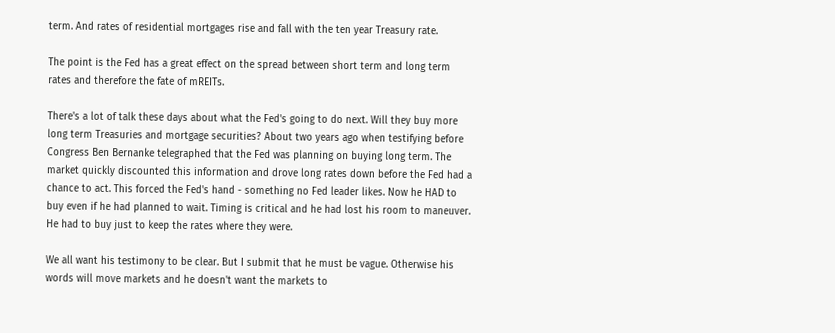term. And rates of residential mortgages rise and fall with the ten year Treasury rate.

The point is the Fed has a great effect on the spread between short term and long term rates and therefore the fate of mREITs.

There's a lot of talk these days about what the Fed's going to do next. Will they buy more long term Treasuries and mortgage securities? About two years ago when testifying before Congress Ben Bernanke telegraphed that the Fed was planning on buying long term. The market quickly discounted this information and drove long rates down before the Fed had a chance to act. This forced the Fed's hand - something no Fed leader likes. Now he HAD to buy even if he had planned to wait. Timing is critical and he had lost his room to maneuver. He had to buy just to keep the rates where they were.

We all want his testimony to be clear. But I submit that he must be vague. Otherwise his words will move markets and he doesn't want the markets to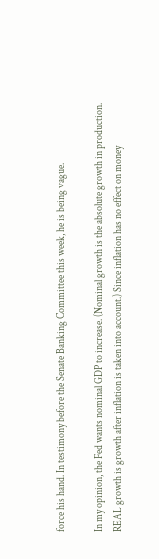force his hand. In testimony before the Senate Banking Committee this week, he is being vague.

In my opinion, the Fed wants nominal GDP to increase. (Nominal growth is the absolute growth in production. REAL growth is growth after inflation is taken into account.) Since inflation has no effect on money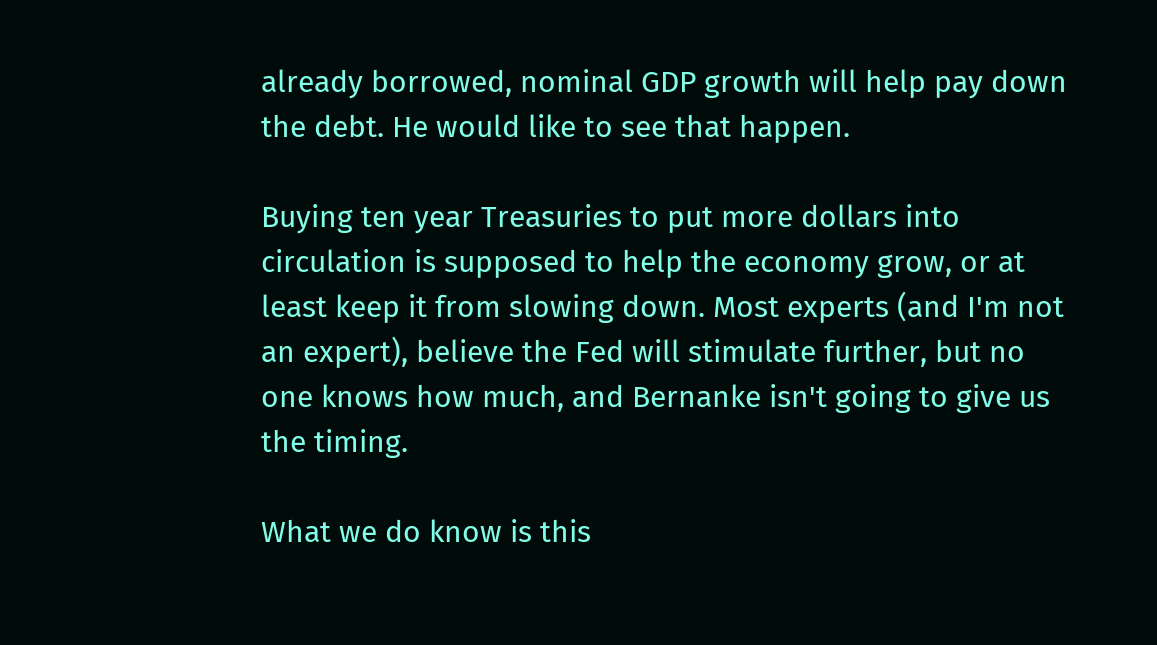already borrowed, nominal GDP growth will help pay down the debt. He would like to see that happen.

Buying ten year Treasuries to put more dollars into circulation is supposed to help the economy grow, or at least keep it from slowing down. Most experts (and I'm not an expert), believe the Fed will stimulate further, but no one knows how much, and Bernanke isn't going to give us the timing.

What we do know is this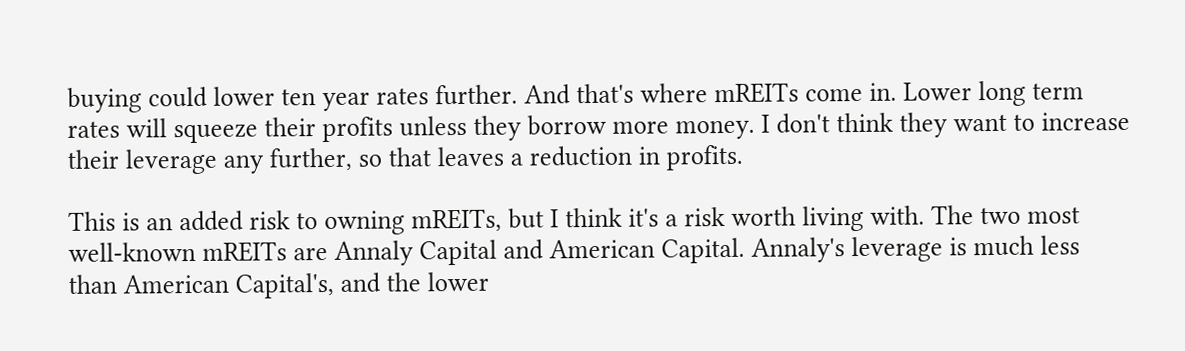buying could lower ten year rates further. And that's where mREITs come in. Lower long term rates will squeeze their profits unless they borrow more money. I don't think they want to increase their leverage any further, so that leaves a reduction in profits.

This is an added risk to owning mREITs, but I think it's a risk worth living with. The two most well-known mREITs are Annaly Capital and American Capital. Annaly's leverage is much less than American Capital's, and the lower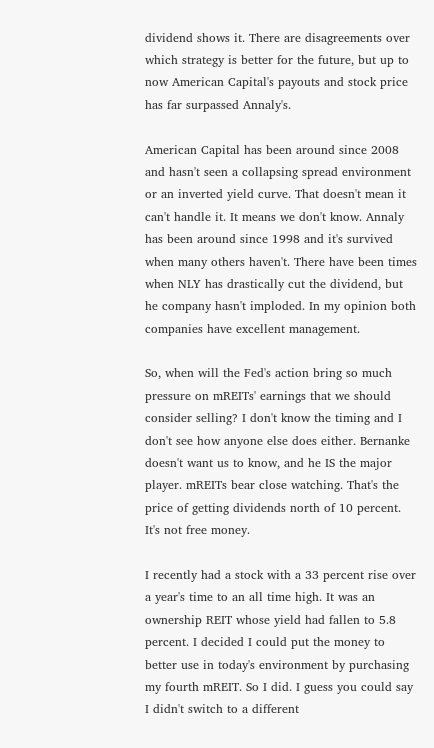dividend shows it. There are disagreements over which strategy is better for the future, but up to now American Capital's payouts and stock price has far surpassed Annaly's.

American Capital has been around since 2008 and hasn't seen a collapsing spread environment or an inverted yield curve. That doesn't mean it can't handle it. It means we don't know. Annaly has been around since 1998 and it's survived when many others haven't. There have been times when NLY has drastically cut the dividend, but he company hasn't imploded. In my opinion both companies have excellent management.

So, when will the Fed's action bring so much pressure on mREITs' earnings that we should consider selling? I don't know the timing and I don't see how anyone else does either. Bernanke doesn't want us to know, and he IS the major player. mREITs bear close watching. That's the price of getting dividends north of 10 percent. It's not free money.

I recently had a stock with a 33 percent rise over a year's time to an all time high. It was an ownership REIT whose yield had fallen to 5.8 percent. I decided I could put the money to better use in today's environment by purchasing my fourth mREIT. So I did. I guess you could say I didn't switch to a different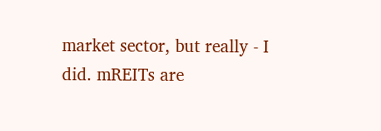market sector, but really - I did. mREITs are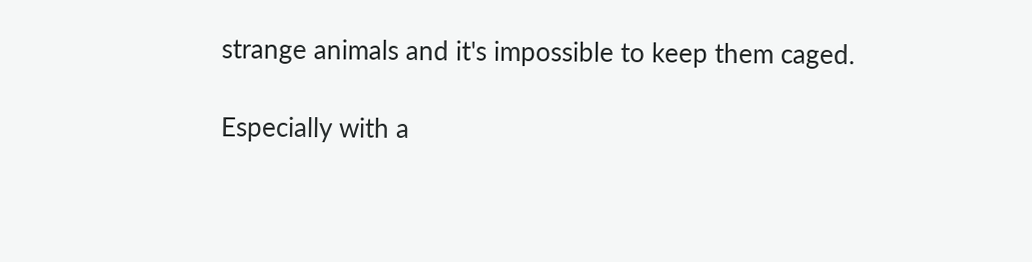strange animals and it's impossible to keep them caged.

Especially with a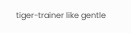tiger-trainer like gentle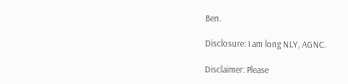Ben.

Disclosure: I am long NLY, AGNC.

Disclaimer: Please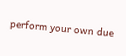perform your own due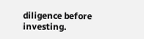diligence before investing.